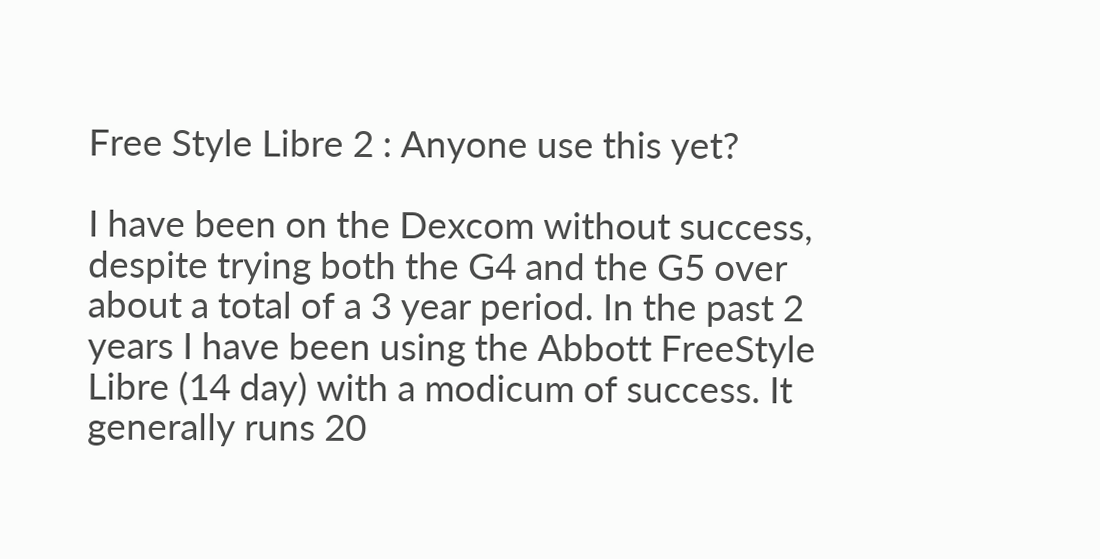Free Style Libre 2 : Anyone use this yet?

I have been on the Dexcom without success, despite trying both the G4 and the G5 over about a total of a 3 year period. In the past 2 years I have been using the Abbott FreeStyle Libre (14 day) with a modicum of success. It generally runs 20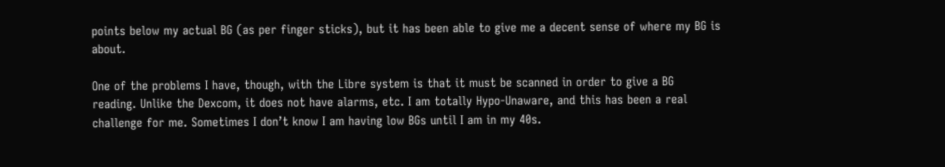points below my actual BG (as per finger sticks), but it has been able to give me a decent sense of where my BG is about.

One of the problems I have, though, with the Libre system is that it must be scanned in order to give a BG reading. Unlike the Dexcom, it does not have alarms, etc. I am totally Hypo-Unaware, and this has been a real challenge for me. Sometimes I don’t know I am having low BGs until I am in my 40s.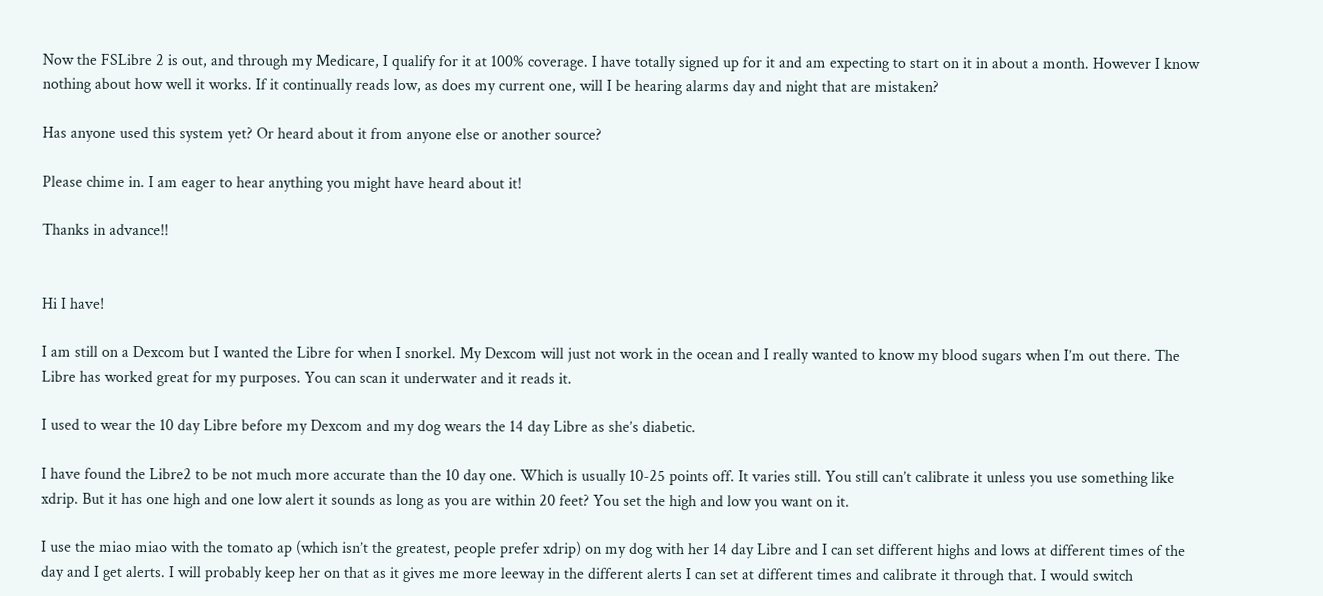Now the FSLibre 2 is out, and through my Medicare, I qualify for it at 100% coverage. I have totally signed up for it and am expecting to start on it in about a month. However I know nothing about how well it works. If it continually reads low, as does my current one, will I be hearing alarms day and night that are mistaken?

Has anyone used this system yet? Or heard about it from anyone else or another source?

Please chime in. I am eager to hear anything you might have heard about it!

Thanks in advance!!


Hi I have!

I am still on a Dexcom but I wanted the Libre for when I snorkel. My Dexcom will just not work in the ocean and I really wanted to know my blood sugars when I’m out there. The Libre has worked great for my purposes. You can scan it underwater and it reads it.

I used to wear the 10 day Libre before my Dexcom and my dog wears the 14 day Libre as she’s diabetic.

I have found the Libre2 to be not much more accurate than the 10 day one. Which is usually 10-25 points off. It varies still. You still can’t calibrate it unless you use something like xdrip. But it has one high and one low alert it sounds as long as you are within 20 feet? You set the high and low you want on it.

I use the miao miao with the tomato ap (which isn’t the greatest, people prefer xdrip) on my dog with her 14 day Libre and I can set different highs and lows at different times of the day and I get alerts. I will probably keep her on that as it gives me more leeway in the different alerts I can set at different times and calibrate it through that. I would switch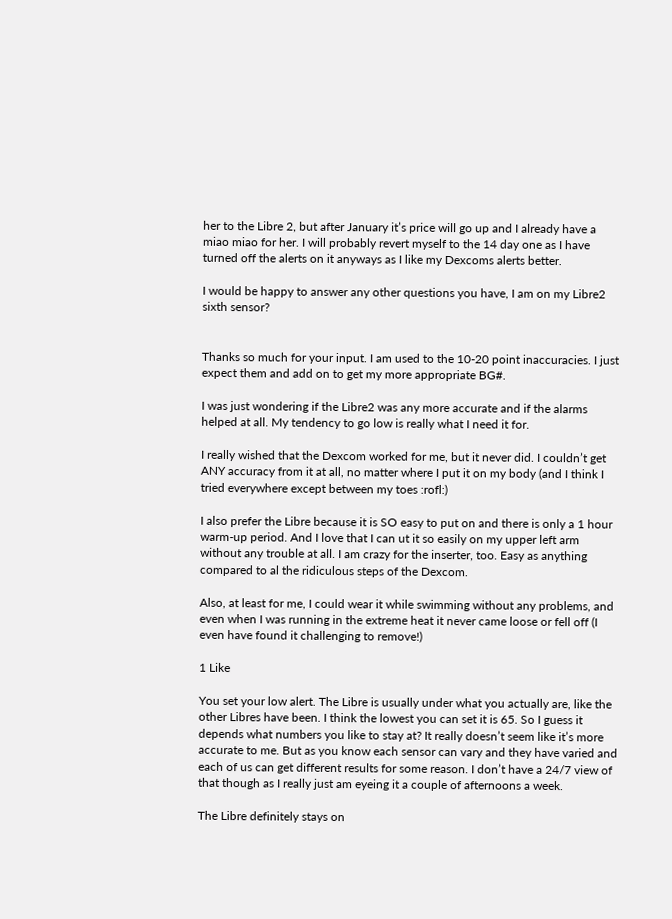her to the Libre 2, but after January it’s price will go up and I already have a miao miao for her. I will probably revert myself to the 14 day one as I have turned off the alerts on it anyways as I like my Dexcoms alerts better.

I would be happy to answer any other questions you have, I am on my Libre2 sixth sensor?


Thanks so much for your input. I am used to the 10-20 point inaccuracies. I just expect them and add on to get my more appropriate BG#.

I was just wondering if the Libre2 was any more accurate and if the alarms helped at all. My tendency to go low is really what I need it for.

I really wished that the Dexcom worked for me, but it never did. I couldn’t get ANY accuracy from it at all, no matter where I put it on my body (and I think I tried everywhere except between my toes :rofl:)

I also prefer the Libre because it is SO easy to put on and there is only a 1 hour warm-up period. And I love that I can ut it so easily on my upper left arm without any trouble at all. I am crazy for the inserter, too. Easy as anything compared to al the ridiculous steps of the Dexcom.

Also, at least for me, I could wear it while swimming without any problems, and even when I was running in the extreme heat it never came loose or fell off (I even have found it challenging to remove!)

1 Like

You set your low alert. The Libre is usually under what you actually are, like the other Libres have been. I think the lowest you can set it is 65. So I guess it depends what numbers you like to stay at? It really doesn’t seem like it’s more accurate to me. But as you know each sensor can vary and they have varied and each of us can get different results for some reason. I don’t have a 24/7 view of that though as I really just am eyeing it a couple of afternoons a week.

The Libre definitely stays on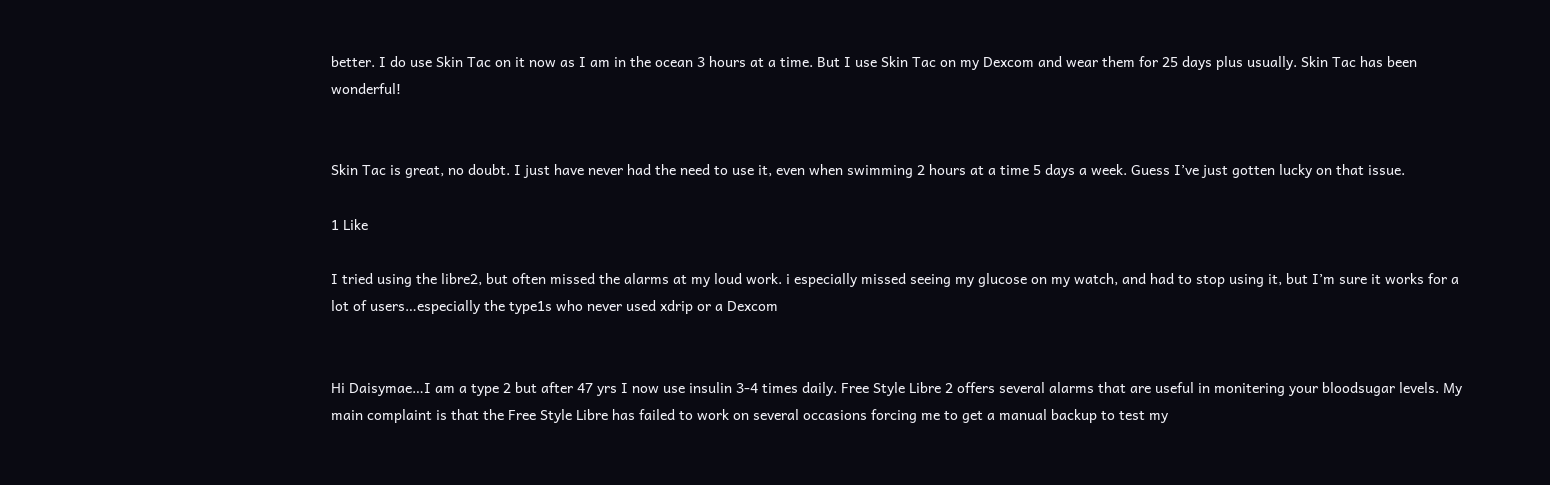better. I do use Skin Tac on it now as I am in the ocean 3 hours at a time. But I use Skin Tac on my Dexcom and wear them for 25 days plus usually. Skin Tac has been wonderful!


Skin Tac is great, no doubt. I just have never had the need to use it, even when swimming 2 hours at a time 5 days a week. Guess I’ve just gotten lucky on that issue.

1 Like

I tried using the libre2, but often missed the alarms at my loud work. i especially missed seeing my glucose on my watch, and had to stop using it, but I’m sure it works for a lot of users…especially the type1s who never used xdrip or a Dexcom


Hi Daisymae…I am a type 2 but after 47 yrs I now use insulin 3-4 times daily. Free Style Libre 2 offers several alarms that are useful in monitering your bloodsugar levels. My main complaint is that the Free Style Libre has failed to work on several occasions forcing me to get a manual backup to test my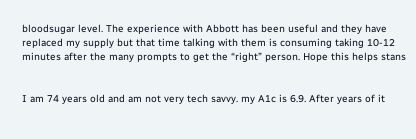bloodsugar level. The experience with Abbott has been useful and they have replaced my supply but that time talking with them is consuming taking 10-12 minutes after the many prompts to get the “right” person. Hope this helps stans


I am 74 years old and am not very tech savvy. my A1c is 6.9. After years of it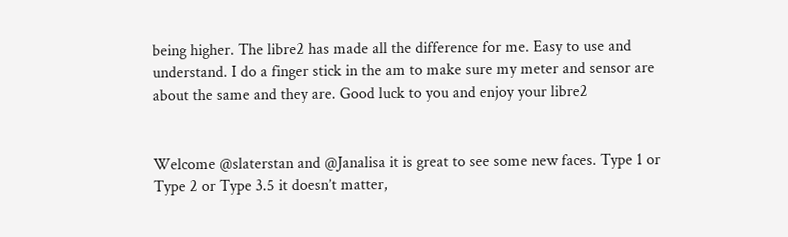being higher. The libre2 has made all the difference for me. Easy to use and understand. I do a finger stick in the am to make sure my meter and sensor are about the same and they are. Good luck to you and enjoy your libre2


Welcome @slaterstan and @Janalisa it is great to see some new faces. Type 1 or Type 2 or Type 3.5 it doesn’t matter,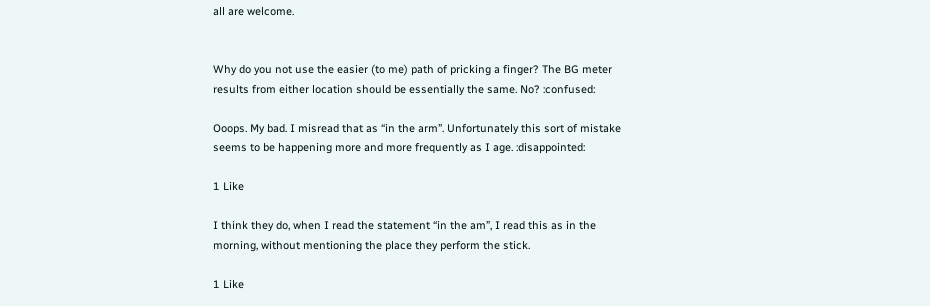all are welcome.


Why do you not use the easier (to me) path of pricking a finger? The BG meter results from either location should be essentially the same. No? :confused:

Ooops. My bad. I misread that as “in the arm”. Unfortunately this sort of mistake seems to be happening more and more frequently as I age. :disappointed:

1 Like

I think they do, when I read the statement “in the am”, I read this as in the morning, without mentioning the place they perform the stick.

1 Like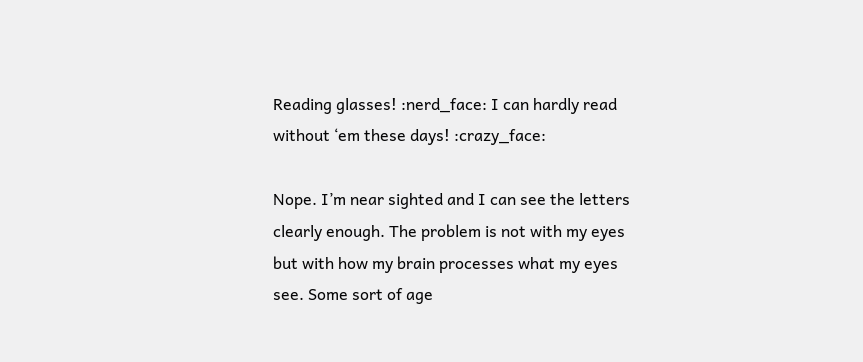Reading glasses! :nerd_face: I can hardly read without ‘em these days! :crazy_face:

Nope. I’m near sighted and I can see the letters clearly enough. The problem is not with my eyes but with how my brain processes what my eyes see. Some sort of age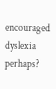encouraged dyslexia perhaps?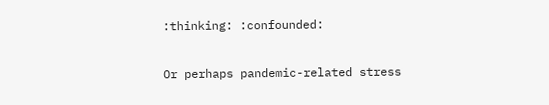:thinking: :confounded:

Or perhaps pandemic-related stress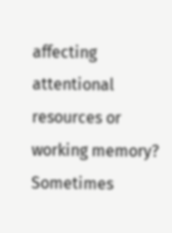affecting attentional resources or working memory? Sometimes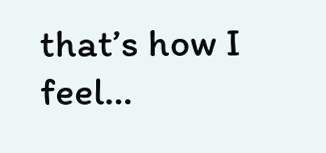that’s how I feel…